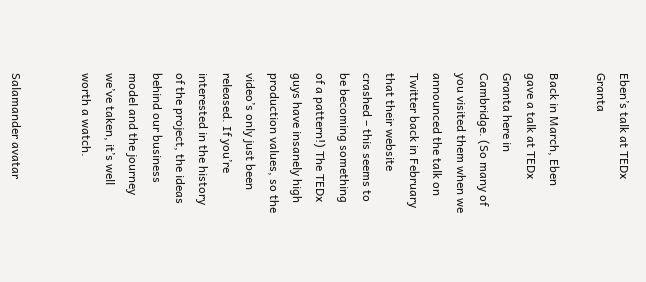Eben’s talk at TEDx Granta

Back in March, Eben gave a talk at TEDx Granta here in Cambridge. (So many of you visited them when we announced the talk on Twitter back in February that their website crashed – this seems to be becoming something of a pattern!) The TEDx guys have insanely high production values, so the video’s only just been released. If you’re interested in the history of the project, the ideas behind our business model and the journey we’ve taken, it’s well worth a watch.


Salamander avatar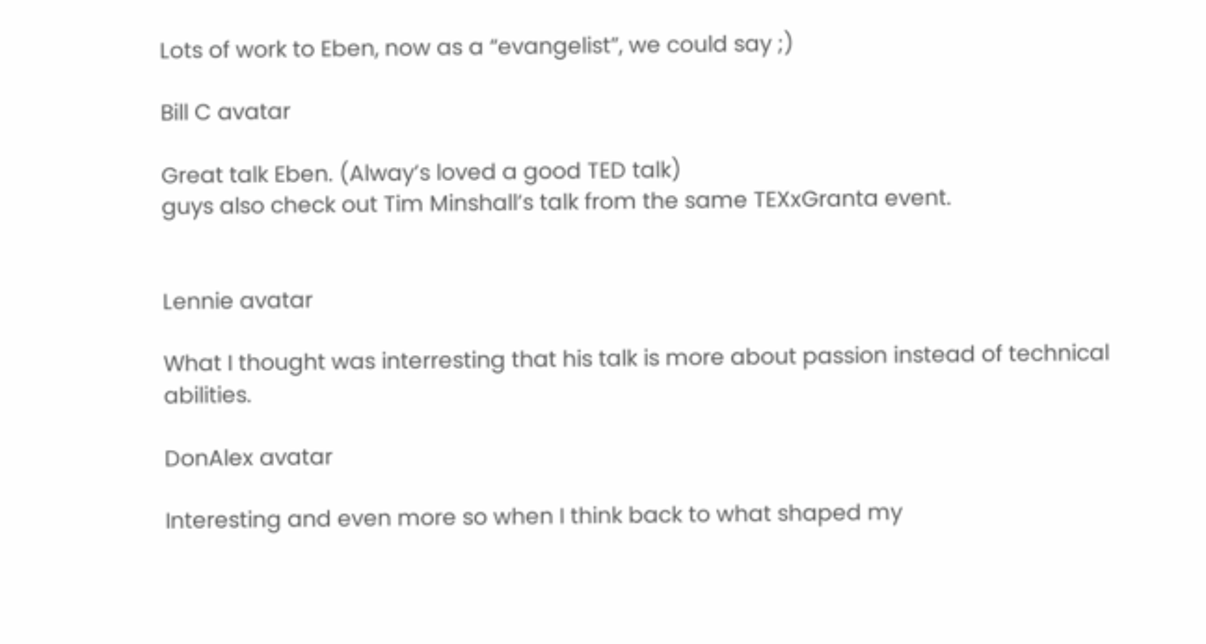Lots of work to Eben, now as a “evangelist”, we could say ;)

Bill C avatar

Great talk Eben. (Alway’s loved a good TED talk)
guys also check out Tim Minshall’s talk from the same TEXxGranta event.


Lennie avatar

What I thought was interresting that his talk is more about passion instead of technical abilities.

DonAlex avatar

Interesting and even more so when I think back to what shaped my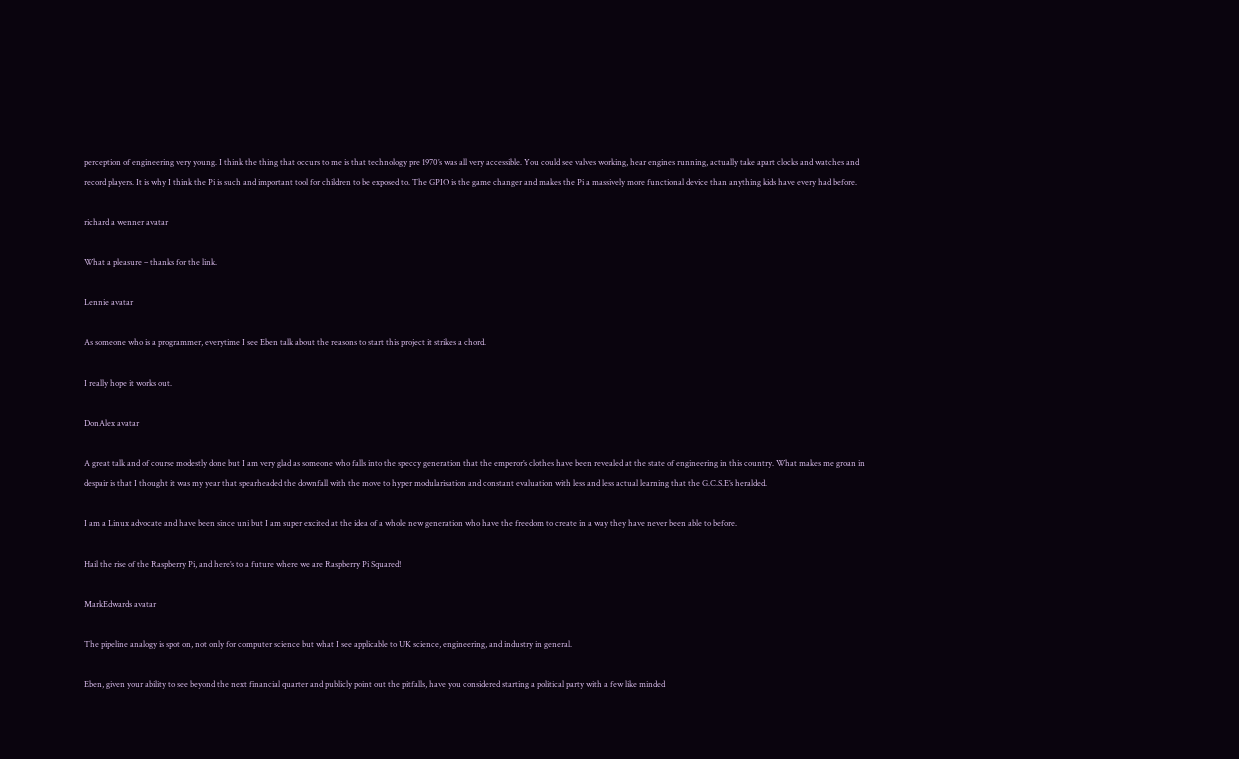perception of engineering very young. I think the thing that occurs to me is that technology pre 1970’s was all very accessible. You could see valves working, hear engines running, actually take apart clocks and watches and record players. It is why I think the Pi is such and important tool for children to be exposed to. The GPIO is the game changer and makes the Pi a massively more functional device than anything kids have every had before.

richard a wenner avatar

What a pleasure – thanks for the link.

Lennie avatar

As someone who is a programmer, everytime I see Eben talk about the reasons to start this project it strikes a chord.

I really hope it works out.

DonAlex avatar

A great talk and of course modestly done but I am very glad as someone who falls into the speccy generation that the emperor’s clothes have been revealed at the state of engineering in this country. What makes me groan in despair is that I thought it was my year that spearheaded the downfall with the move to hyper modularisation and constant evaluation with less and less actual learning that the G.C.S.E’s heralded.

I am a Linux advocate and have been since uni but I am super excited at the idea of a whole new generation who have the freedom to create in a way they have never been able to before.

Hail the rise of the Raspberry Pi, and here’s to a future where we are Raspberry Pi Squared!

MarkEdwards avatar

The pipeline analogy is spot on, not only for computer science but what I see applicable to UK science, engineering, and industry in general.

Eben, given your ability to see beyond the next financial quarter and publicly point out the pitfalls, have you considered starting a political party with a few like minded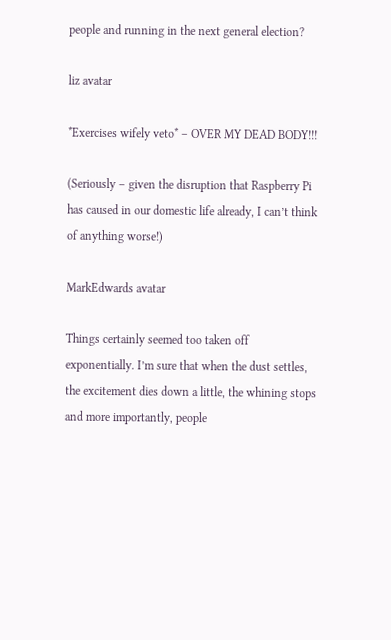people and running in the next general election?

liz avatar

*Exercises wifely veto* – OVER MY DEAD BODY!!!

(Seriously – given the disruption that Raspberry Pi has caused in our domestic life already, I can’t think of anything worse!)

MarkEdwards avatar

Things certainly seemed too taken off exponentially. I’m sure that when the dust settles, the excitement dies down a little, the whining stops and more importantly, people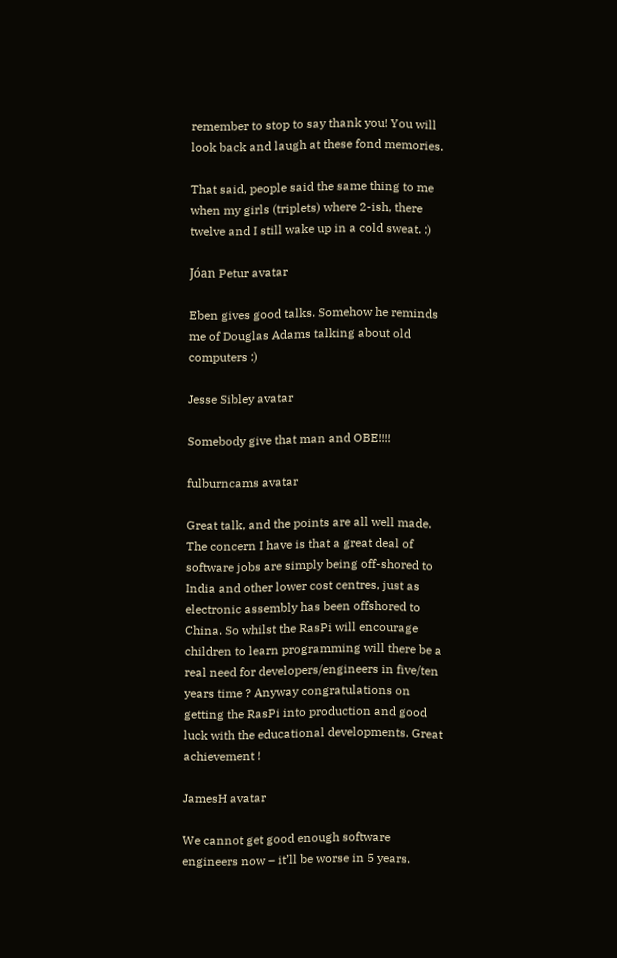remember to stop to say thank you! You will look back and laugh at these fond memories.

That said, people said the same thing to me when my girls (triplets) where 2-ish, there twelve and I still wake up in a cold sweat. :)

Jóan Petur avatar

Eben gives good talks. Somehow he reminds me of Douglas Adams talking about old computers :)

Jesse Sibley avatar

Somebody give that man and OBE!!!!

fulburncams avatar

Great talk, and the points are all well made. The concern I have is that a great deal of software jobs are simply being off-shored to India and other lower cost centres, just as electronic assembly has been offshored to China. So whilst the RasPi will encourage children to learn programming will there be a real need for developers/engineers in five/ten years time ? Anyway congratulations on getting the RasPi into production and good luck with the educational developments. Great achievement !

JamesH avatar

We cannot get good enough software engineers now – it’ll be worse in 5 years.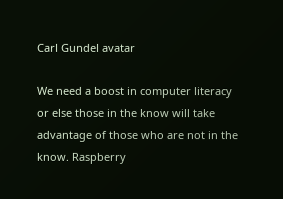Carl Gundel avatar

We need a boost in computer literacy or else those in the know will take advantage of those who are not in the know. Raspberry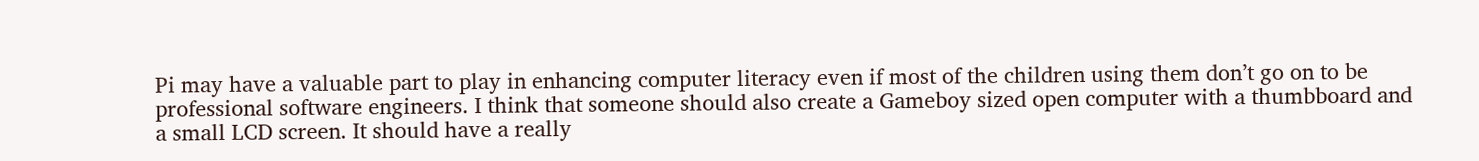Pi may have a valuable part to play in enhancing computer literacy even if most of the children using them don’t go on to be professional software engineers. I think that someone should also create a Gameboy sized open computer with a thumbboard and a small LCD screen. It should have a really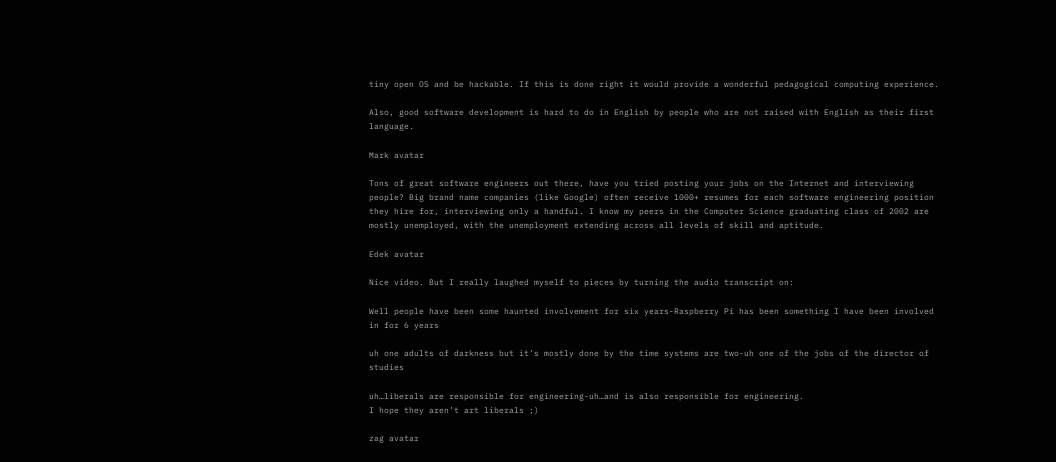tiny open OS and be hackable. If this is done right it would provide a wonderful pedagogical computing experience.

Also, good software development is hard to do in English by people who are not raised with English as their first language.

Mark avatar

Tons of great software engineers out there, have you tried posting your jobs on the Internet and interviewing people? Big brand name companies (like Google) often receive 1000+ resumes for each software engineering position they hire for, interviewing only a handful. I know my peers in the Computer Science graduating class of 2002 are mostly unemployed, with the unemployment extending across all levels of skill and aptitude.

Edek avatar

Nice video. But I really laughed myself to pieces by turning the audio transcript on:

Well people have been some haunted involvement for six years-Raspberry Pi has been something I have been involved in for 6 years

uh one adults of darkness but it’s mostly done by the time systems are two-uh one of the jobs of the director of studies

uh…liberals are responsible for engineering-uh…and is also responsible for engineering.
I hope they aren’t art liberals ;)

zag avatar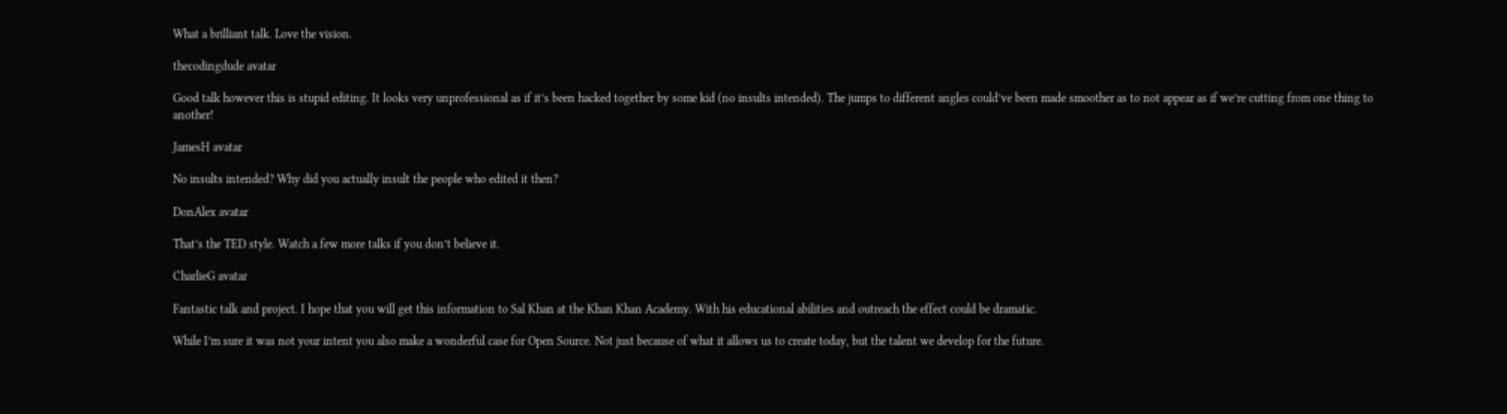What a brilliant talk. Love the vision.

thecodingdude avatar

Good talk however this is stupid editing. It looks very unprofessional as if it’s been hacked together by some kid (no insults intended). The jumps to different angles could’ve been made smoother as to not appear as if we’re cutting from one thing to another!

JamesH avatar

No insults intended? Why did you actually insult the people who edited it then?

DonAlex avatar

That’s the TED style. Watch a few more talks if you don’t believe it.

CharlieG avatar

Fantastic talk and project. I hope that you will get this information to Sal Khan at the Khan Khan Academy. With his educational abilities and outreach the effect could be dramatic.

While I’m sure it was not your intent you also make a wonderful case for Open Source. Not just because of what it allows us to create today, but the talent we develop for the future.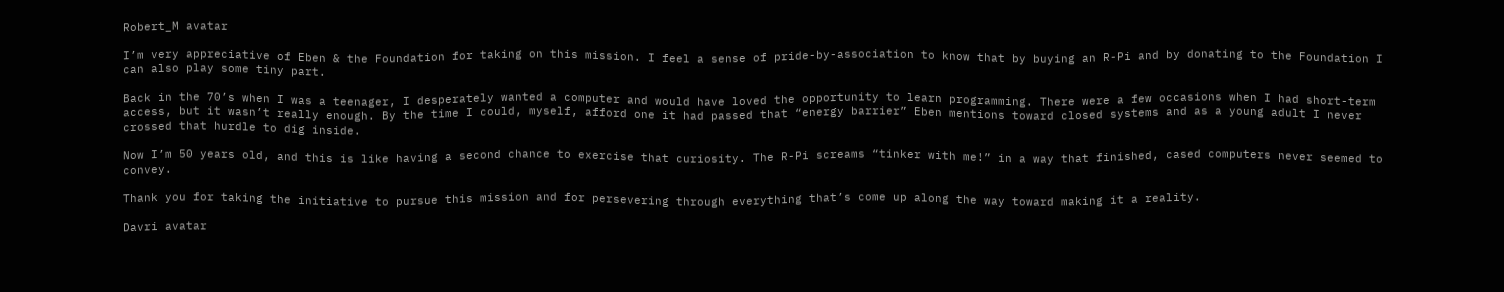Robert_M avatar

I’m very appreciative of Eben & the Foundation for taking on this mission. I feel a sense of pride-by-association to know that by buying an R-Pi and by donating to the Foundation I can also play some tiny part.

Back in the 70’s when I was a teenager, I desperately wanted a computer and would have loved the opportunity to learn programming. There were a few occasions when I had short-term access, but it wasn’t really enough. By the time I could, myself, afford one it had passed that “energy barrier” Eben mentions toward closed systems and as a young adult I never crossed that hurdle to dig inside.

Now I’m 50 years old, and this is like having a second chance to exercise that curiosity. The R-Pi screams “tinker with me!” in a way that finished, cased computers never seemed to convey.

Thank you for taking the initiative to pursue this mission and for persevering through everything that’s come up along the way toward making it a reality.

Davri avatar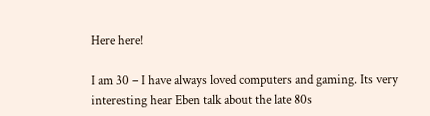Here here!

I am 30 – I have always loved computers and gaming. Its very interesting hear Eben talk about the late 80s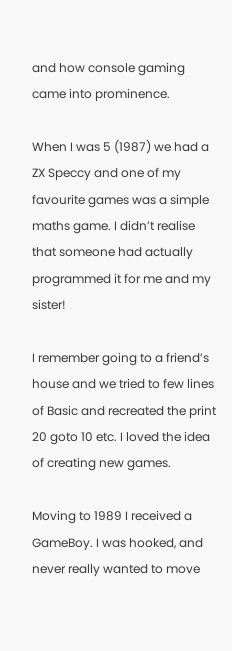and how console gaming came into prominence.

When I was 5 (1987) we had a ZX Speccy and one of my favourite games was a simple maths game. I didn’t realise that someone had actually programmed it for me and my sister!

I remember going to a friend’s house and we tried to few lines of Basic and recreated the print 20 goto 10 etc. I loved the idea of creating new games.

Moving to 1989 I received a GameBoy. I was hooked, and never really wanted to move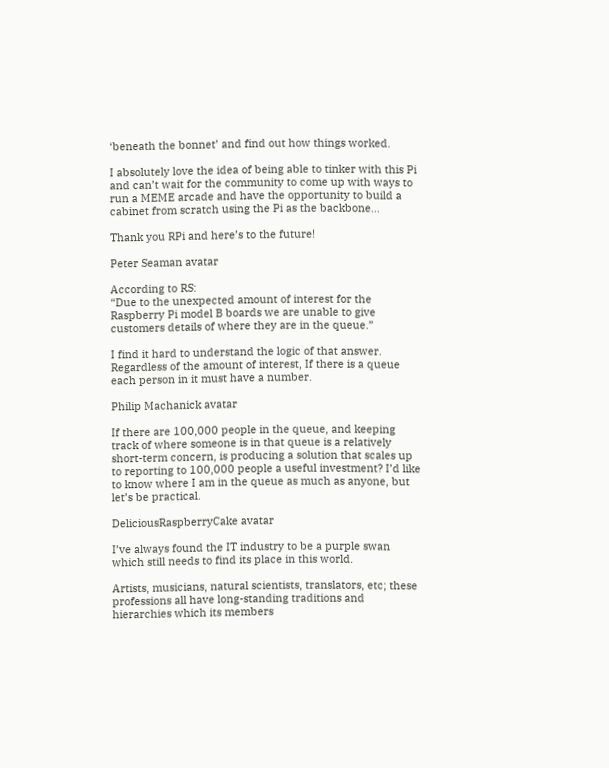‘beneath the bonnet’ and find out how things worked.

I absolutely love the idea of being able to tinker with this Pi and can’t wait for the community to come up with ways to run a MEME arcade and have the opportunity to build a cabinet from scratch using the Pi as the backbone…

Thank you RPi and here’s to the future!

Peter Seaman avatar

According to RS:
“Due to the unexpected amount of interest for the Raspberry Pi model B boards we are unable to give customers details of where they are in the queue.”

I find it hard to understand the logic of that answer. Regardless of the amount of interest, If there is a queue each person in it must have a number.

Philip Machanick avatar

If there are 100,000 people in the queue, and keeping track of where someone is in that queue is a relatively short-term concern, is producing a solution that scales up to reporting to 100,000 people a useful investment? I’d like to know where I am in the queue as much as anyone, but let’s be practical.

DeliciousRaspberryCake avatar

I’ve always found the IT industry to be a purple swan which still needs to find its place in this world.

Artists, musicians, natural scientists, translators, etc; these professions all have long-standing traditions and hierarchies which its members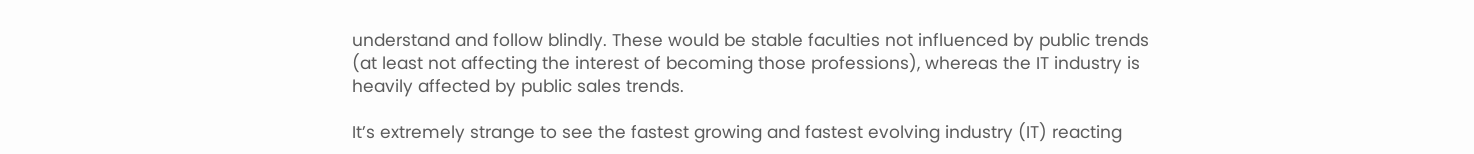understand and follow blindly. These would be stable faculties not influenced by public trends (at least not affecting the interest of becoming those professions), whereas the IT industry is heavily affected by public sales trends.

It’s extremely strange to see the fastest growing and fastest evolving industry (IT) reacting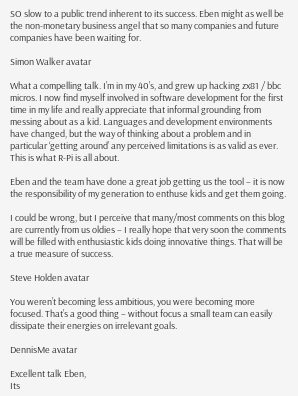SO slow to a public trend inherent to its success. Eben might as well be the non-monetary business angel that so many companies and future companies have been waiting for.

Simon Walker avatar

What a compelling talk. I’m in my 40’s, and grew up hacking zx81 / bbc micros. I now find myself involved in software development for the first time in my life and really appreciate that informal grounding from messing about as a kid. Languages and development environments have changed, but the way of thinking about a problem and in particular ‘getting around’ any perceived limitations is as valid as ever. This is what R-Pi is all about.

Eben and the team have done a great job getting us the tool – it is now the responsibility of my generation to enthuse kids and get them going.

I could be wrong, but I perceive that many/most comments on this blog are currently from us oldies – I really hope that very soon the comments will be filled with enthusiastic kids doing innovative things. That will be a true measure of success.

Steve Holden avatar

You weren’t becoming less ambitious, you were becoming more focused. That’s a good thing – without focus a small team can easily dissipate their energies on irrelevant goals.

DennisMe avatar

Excellent talk Eben,
Its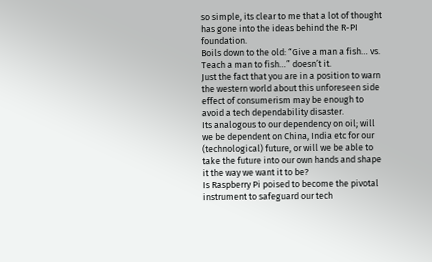so simple, its clear to me that a lot of thought has gone into the ideas behind the R-PI foundation.
Boils down to the old: “Give a man a fish… vs. Teach a man to fish…” doesn’t it.
Just the fact that you are in a position to warn the western world about this unforeseen side effect of consumerism may be enough to avoid a tech dependability disaster.
Its analogous to our dependency on oil; will we be dependent on China, India etc for our (technological) future, or will we be able to take the future into our own hands and shape it the way we want it to be?
Is Raspberry Pi poised to become the pivotal instrument to safeguard our tech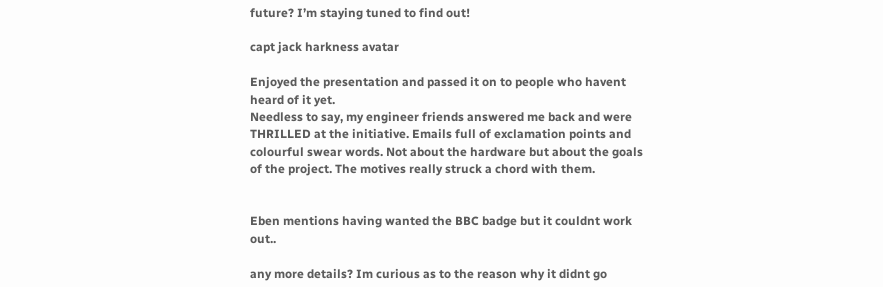future? I’m staying tuned to find out!

capt jack harkness avatar

Enjoyed the presentation and passed it on to people who havent heard of it yet.
Needless to say, my engineer friends answered me back and were THRILLED at the initiative. Emails full of exclamation points and colourful swear words. Not about the hardware but about the goals of the project. The motives really struck a chord with them.


Eben mentions having wanted the BBC badge but it couldnt work out..

any more details? Im curious as to the reason why it didnt go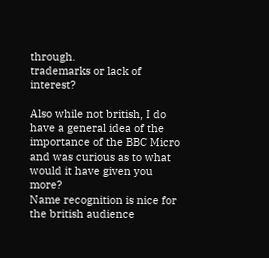through.
trademarks or lack of interest?

Also while not british, I do have a general idea of the importance of the BBC Micro
and was curious as to what would it have given you more?
Name recognition is nice for the british audience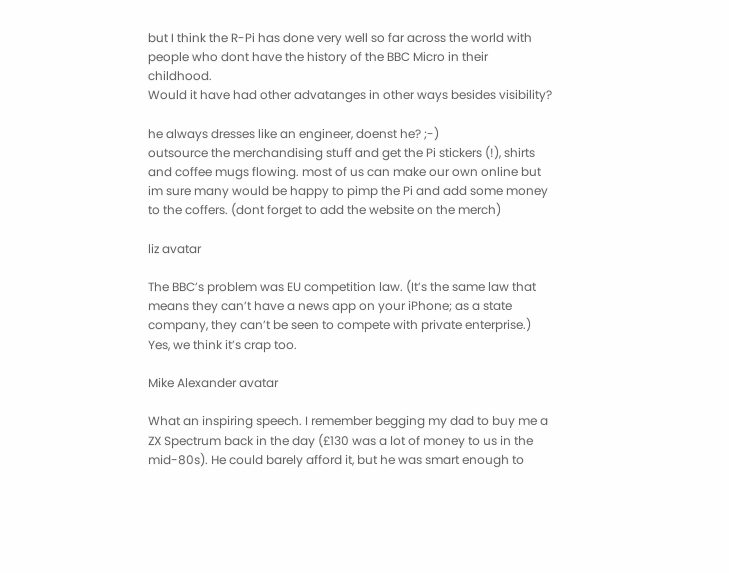but I think the R-Pi has done very well so far across the world with people who dont have the history of the BBC Micro in their childhood.
Would it have had other advatanges in other ways besides visibility?

he always dresses like an engineer, doenst he? ;-)
outsource the merchandising stuff and get the Pi stickers (!), shirts and coffee mugs flowing. most of us can make our own online but im sure many would be happy to pimp the Pi and add some money to the coffers. (dont forget to add the website on the merch)

liz avatar

The BBC’s problem was EU competition law. (It’s the same law that means they can’t have a news app on your iPhone; as a state company, they can’t be seen to compete with private enterprise.) Yes, we think it’s crap too.

Mike Alexander avatar

What an inspiring speech. I remember begging my dad to buy me a ZX Spectrum back in the day (£130 was a lot of money to us in the mid-80s). He could barely afford it, but he was smart enough to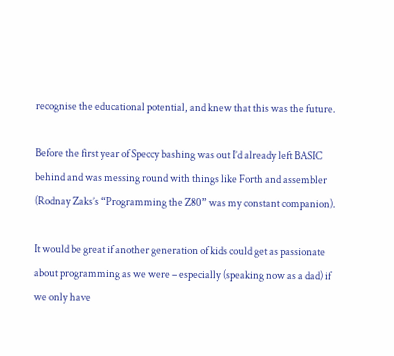recognise the educational potential, and knew that this was the future.

Before the first year of Speccy bashing was out I’d already left BASIC behind and was messing round with things like Forth and assembler (Rodnay Zaks’s “Programming the Z80” was my constant companion).

It would be great if another generation of kids could get as passionate about programming as we were – especially (speaking now as a dad) if we only have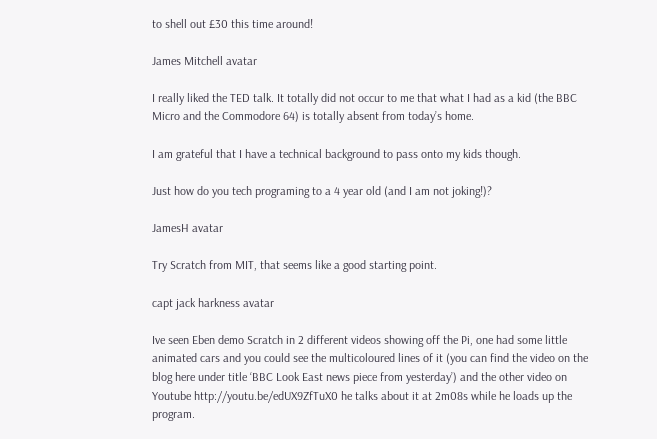to shell out £30 this time around!

James Mitchell avatar

I really liked the TED talk. It totally did not occur to me that what I had as a kid (the BBC Micro and the Commodore 64) is totally absent from today’s home.

I am grateful that I have a technical background to pass onto my kids though.

Just how do you tech programing to a 4 year old (and I am not joking!)?

JamesH avatar

Try Scratch from MIT, that seems like a good starting point.

capt jack harkness avatar

Ive seen Eben demo Scratch in 2 different videos showing off the Pi, one had some little animated cars and you could see the multicoloured lines of it (you can find the video on the blog here under title ‘BBC Look East news piece from yesterday’) and the other video on Youtube http://youtu.be/edUX9ZfTuX0 he talks about it at 2m08s while he loads up the program.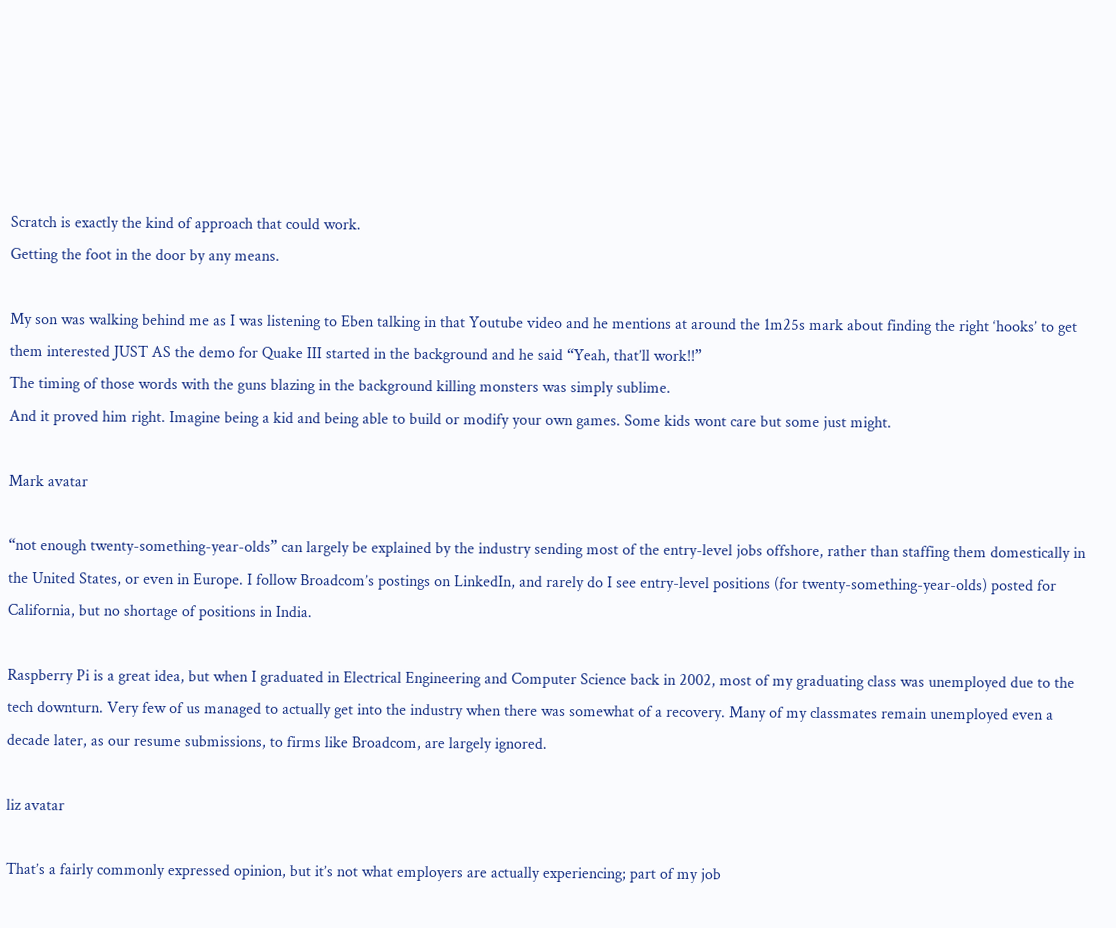Scratch is exactly the kind of approach that could work.
Getting the foot in the door by any means.

My son was walking behind me as I was listening to Eben talking in that Youtube video and he mentions at around the 1m25s mark about finding the right ‘hooks’ to get them interested JUST AS the demo for Quake III started in the background and he said “Yeah, that’ll work!!”
The timing of those words with the guns blazing in the background killing monsters was simply sublime.
And it proved him right. Imagine being a kid and being able to build or modify your own games. Some kids wont care but some just might.

Mark avatar

“not enough twenty-something-year-olds” can largely be explained by the industry sending most of the entry-level jobs offshore, rather than staffing them domestically in the United States, or even in Europe. I follow Broadcom’s postings on LinkedIn, and rarely do I see entry-level positions (for twenty-something-year-olds) posted for California, but no shortage of positions in India.

Raspberry Pi is a great idea, but when I graduated in Electrical Engineering and Computer Science back in 2002, most of my graduating class was unemployed due to the tech downturn. Very few of us managed to actually get into the industry when there was somewhat of a recovery. Many of my classmates remain unemployed even a decade later, as our resume submissions, to firms like Broadcom, are largely ignored.

liz avatar

That’s a fairly commonly expressed opinion, but it’s not what employers are actually experiencing; part of my job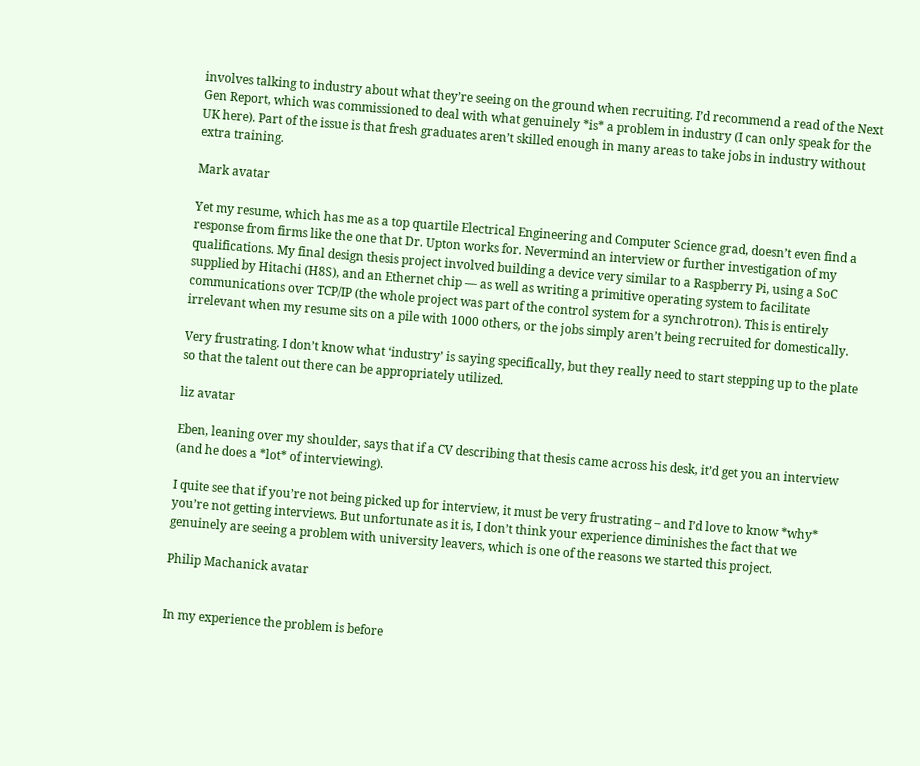involves talking to industry about what they’re seeing on the ground when recruiting. I’d recommend a read of the Next Gen Report, which was commissioned to deal with what genuinely *is* a problem in industry (I can only speak for the UK here). Part of the issue is that fresh graduates aren’t skilled enough in many areas to take jobs in industry without extra training.

Mark avatar

Yet my resume, which has me as a top quartile Electrical Engineering and Computer Science grad, doesn’t even find a response from firms like the one that Dr. Upton works for. Nevermind an interview or further investigation of my qualifications. My final design thesis project involved building a device very similar to a Raspberry Pi, using a SoC supplied by Hitachi (H8S), and an Ethernet chip — as well as writing a primitive operating system to facilitate communications over TCP/IP (the whole project was part of the control system for a synchrotron). This is entirely irrelevant when my resume sits on a pile with 1000 others, or the jobs simply aren’t being recruited for domestically.

Very frustrating. I don’t know what ‘industry’ is saying specifically, but they really need to start stepping up to the plate so that the talent out there can be appropriately utilized.

liz avatar

Eben, leaning over my shoulder, says that if a CV describing that thesis came across his desk, it’d get you an interview (and he does a *lot* of interviewing).

I quite see that if you’re not being picked up for interview, it must be very frustrating – and I’d love to know *why* you’re not getting interviews. But unfortunate as it is, I don’t think your experience diminishes the fact that we genuinely are seeing a problem with university leavers, which is one of the reasons we started this project.

Philip Machanick avatar


In my experience the problem is before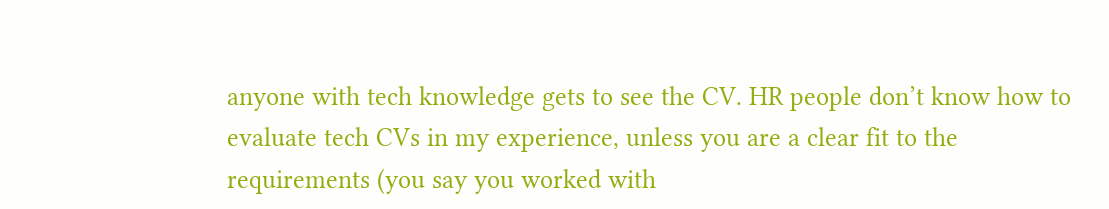anyone with tech knowledge gets to see the CV. HR people don’t know how to evaluate tech CVs in my experience, unless you are a clear fit to the requirements (you say you worked with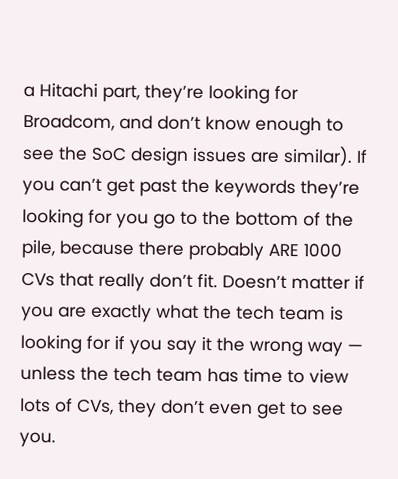a Hitachi part, they’re looking for Broadcom, and don’t know enough to see the SoC design issues are similar). If you can’t get past the keywords they’re looking for you go to the bottom of the pile, because there probably ARE 1000 CVs that really don’t fit. Doesn’t matter if you are exactly what the tech team is looking for if you say it the wrong way — unless the tech team has time to view lots of CVs, they don’t even get to see you.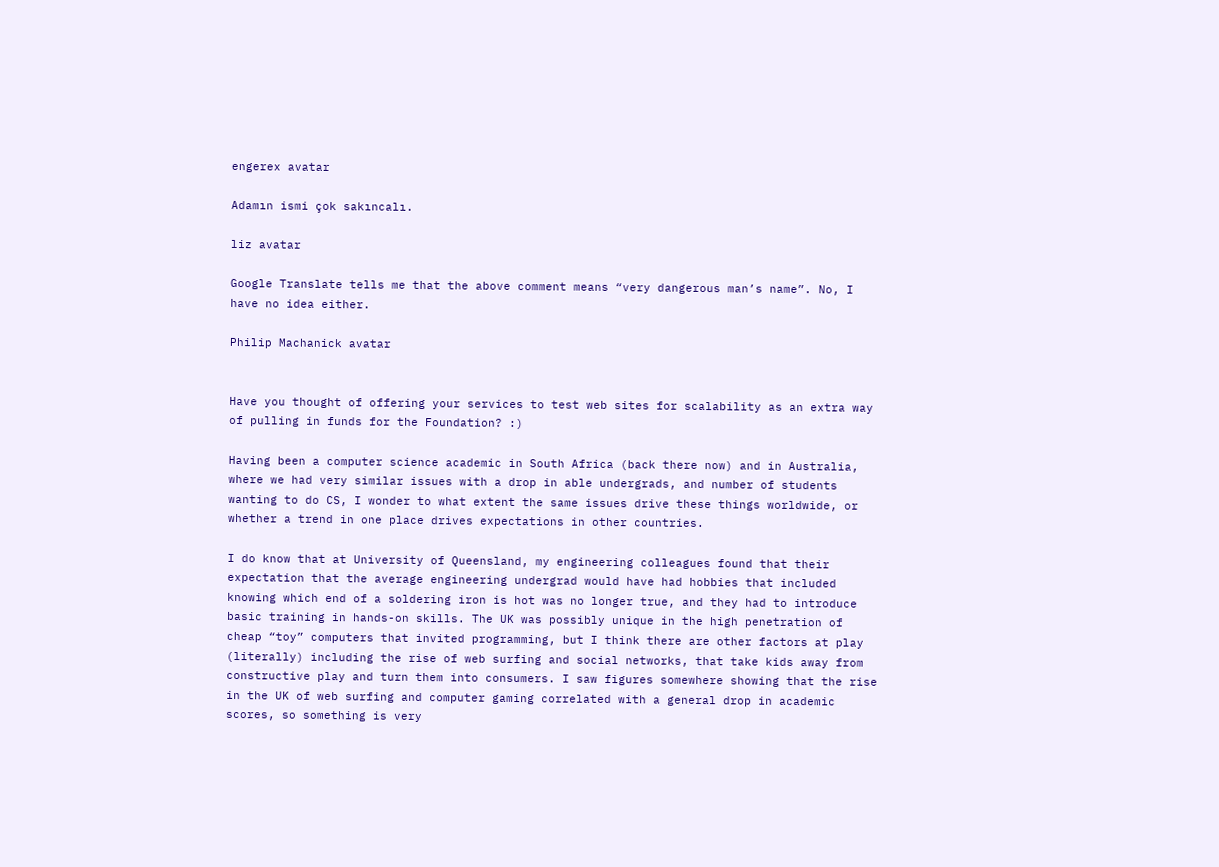engerex avatar

Adamın ismi çok sakıncalı.

liz avatar

Google Translate tells me that the above comment means “very dangerous man’s name”. No, I have no idea either.

Philip Machanick avatar


Have you thought of offering your services to test web sites for scalability as an extra way of pulling in funds for the Foundation? :)

Having been a computer science academic in South Africa (back there now) and in Australia, where we had very similar issues with a drop in able undergrads, and number of students wanting to do CS, I wonder to what extent the same issues drive these things worldwide, or whether a trend in one place drives expectations in other countries.

I do know that at University of Queensland, my engineering colleagues found that their expectation that the average engineering undergrad would have had hobbies that included knowing which end of a soldering iron is hot was no longer true, and they had to introduce basic training in hands-on skills. The UK was possibly unique in the high penetration of cheap “toy” computers that invited programming, but I think there are other factors at play (literally) including the rise of web surfing and social networks, that take kids away from constructive play and turn them into consumers. I saw figures somewhere showing that the rise in the UK of web surfing and computer gaming correlated with a general drop in academic scores, so something is very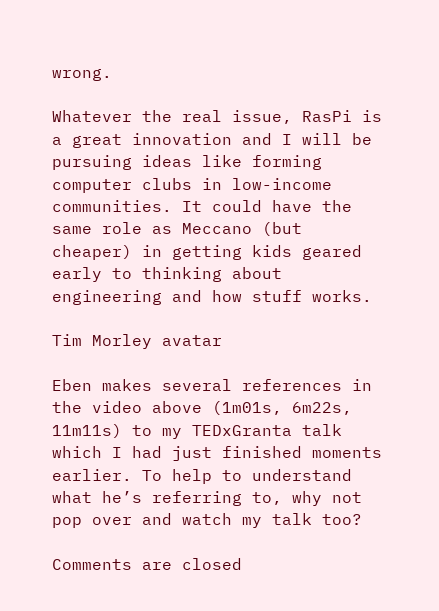wrong.

Whatever the real issue, RasPi is a great innovation and I will be pursuing ideas like forming computer clubs in low-income communities. It could have the same role as Meccano (but cheaper) in getting kids geared early to thinking about engineering and how stuff works.

Tim Morley avatar

Eben makes several references in the video above (1m01s, 6m22s, 11m11s) to my TEDxGranta talk which I had just finished moments earlier. To help to understand what he’s referring to, why not pop over and watch my talk too?

Comments are closed